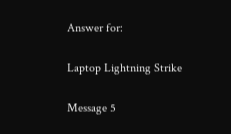Answer for:

Laptop Lightning Strike

Message 5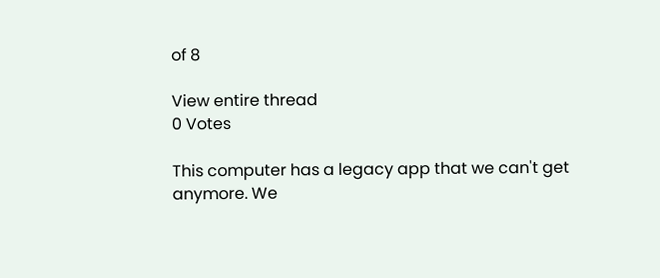of 8

View entire thread
0 Votes

This computer has a legacy app that we can't get anymore. We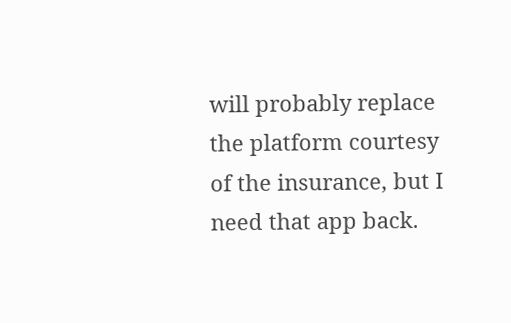will probably replace the platform courtesy of the insurance, but I need that app back.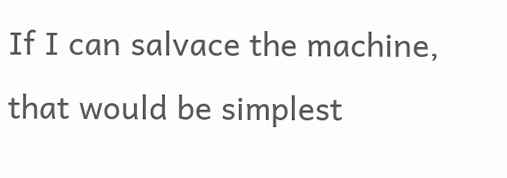If I can salvace the machine, that would be simplest